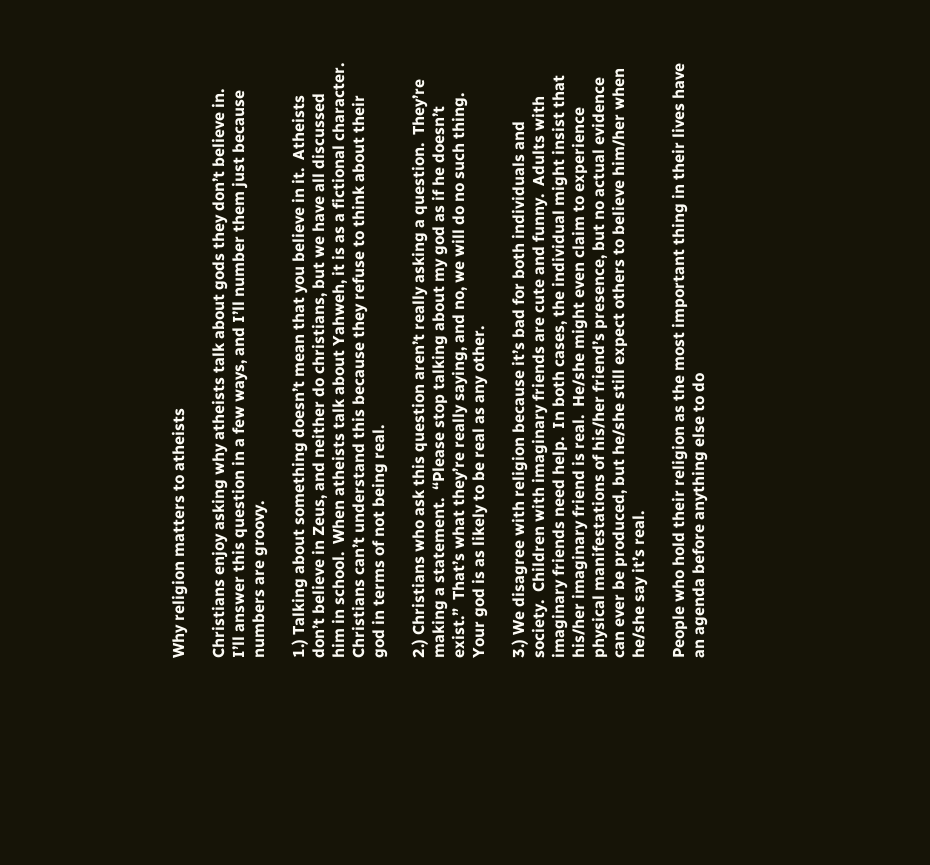Why religion matters to atheists

Christians enjoy asking why atheists talk about gods they don’t believe in.  I’ll answer this question in a few ways, and I’ll number them just because numbers are groovy.

1.) Talking about something doesn’t mean that you believe in it.  Atheists don’t believe in Zeus, and neither do christians, but we have all discussed him in school.  When atheists talk about Yahweh, it is as a fictional character.  Christians can’t understand this because they refuse to think about their god in terms of not being real.

2.) Christians who ask this question aren’t really asking a question.  They’re making a statement.  “Please stop talking about my god as if he doesn’t exist.”  That’s what they’re really saying, and no, we will do no such thing.  Your god is as likely to be real as any other.

3.) We disagree with religion because it’s bad for both individuals and society.  Children with imaginary friends are cute and funny.  Adults with imaginary friends need help.  In both cases, the individual might insist that his/her imaginary friend is real.  He/she might even claim to experience physical manifestations of his/her friend’s presence, but no actual evidence can ever be produced, but he/she still expect others to believe him/her when he/she say it’s real.

People who hold their religion as the most important thing in their lives have an agenda before anything else to do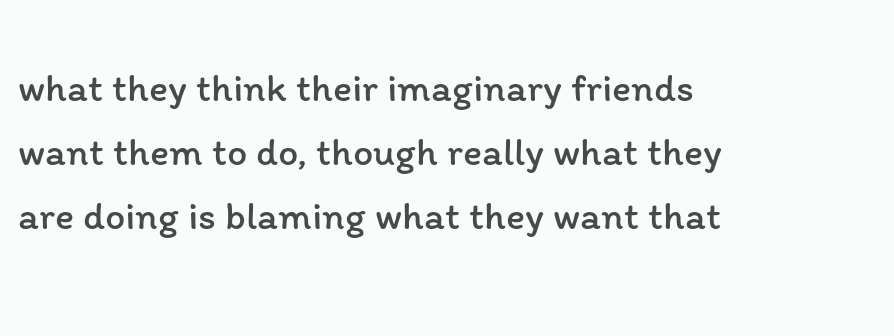what they think their imaginary friends want them to do, though really what they are doing is blaming what they want that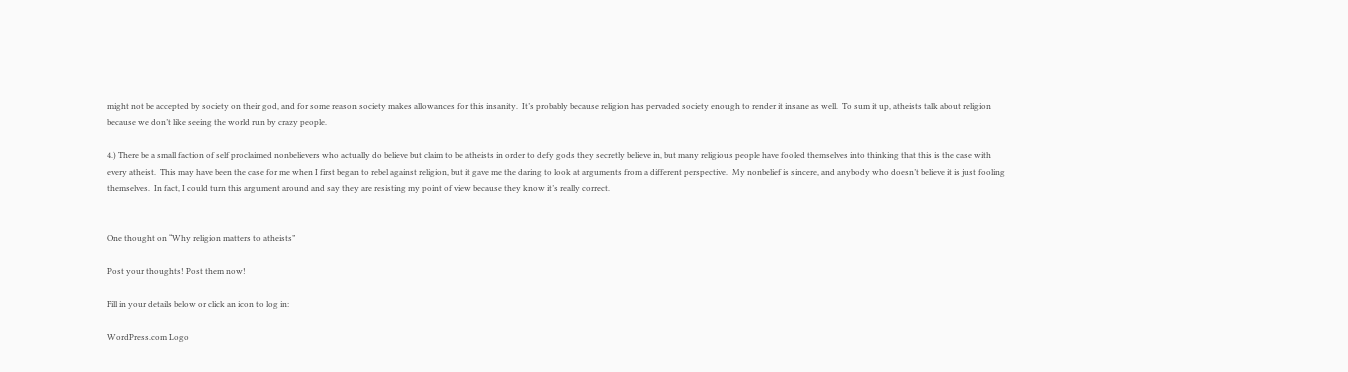might not be accepted by society on their god, and for some reason society makes allowances for this insanity.  It’s probably because religion has pervaded society enough to render it insane as well.  To sum it up, atheists talk about religion because we don’t like seeing the world run by crazy people.

4.) There be a small faction of self proclaimed nonbelievers who actually do believe but claim to be atheists in order to defy gods they secretly believe in, but many religious people have fooled themselves into thinking that this is the case with every atheist.  This may have been the case for me when I first began to rebel against religion, but it gave me the daring to look at arguments from a different perspective.  My nonbelief is sincere, and anybody who doesn’t believe it is just fooling themselves.  In fact, I could turn this argument around and say they are resisting my point of view because they know it’s really correct.


One thought on “Why religion matters to atheists”

Post your thoughts! Post them now!

Fill in your details below or click an icon to log in:

WordPress.com Logo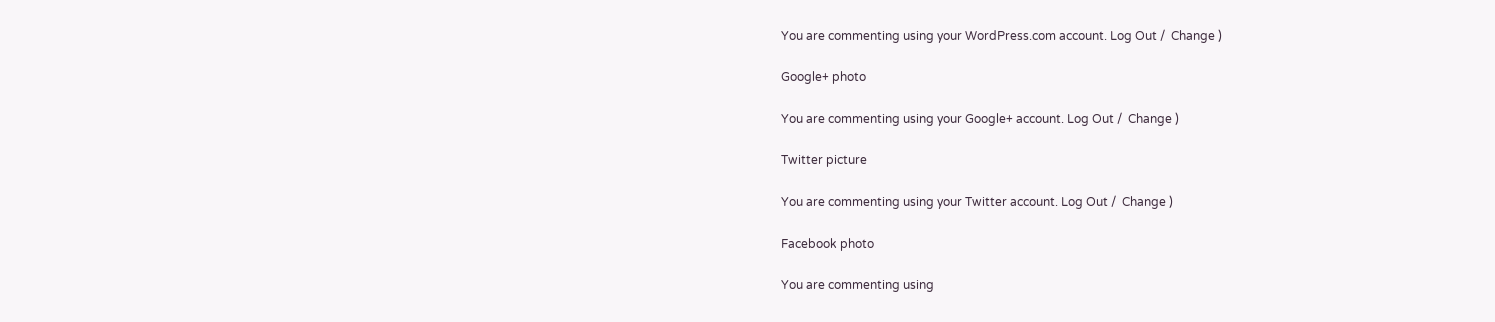You are commenting using your WordPress.com account. Log Out /  Change )

Google+ photo

You are commenting using your Google+ account. Log Out /  Change )

Twitter picture

You are commenting using your Twitter account. Log Out /  Change )

Facebook photo

You are commenting using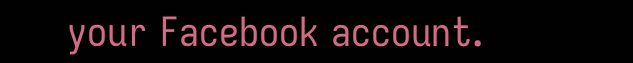your Facebook account.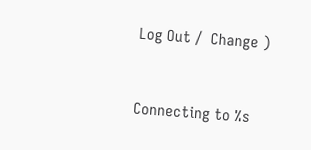Log Out /  Change )


Connecting to %s